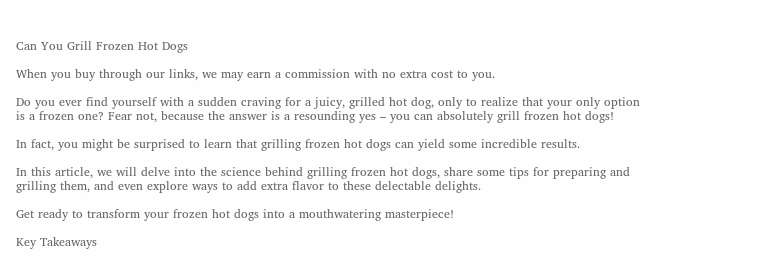Can You Grill Frozen Hot Dogs

When you buy through our links, we may earn a commission with no extra cost to you.

Do you ever find yourself with a sudden craving for a juicy, grilled hot dog, only to realize that your only option is a frozen one? Fear not, because the answer is a resounding yes – you can absolutely grill frozen hot dogs!

In fact, you might be surprised to learn that grilling frozen hot dogs can yield some incredible results.

In this article, we will delve into the science behind grilling frozen hot dogs, share some tips for preparing and grilling them, and even explore ways to add extra flavor to these delectable delights.

Get ready to transform your frozen hot dogs into a mouthwatering masterpiece!

Key Takeaways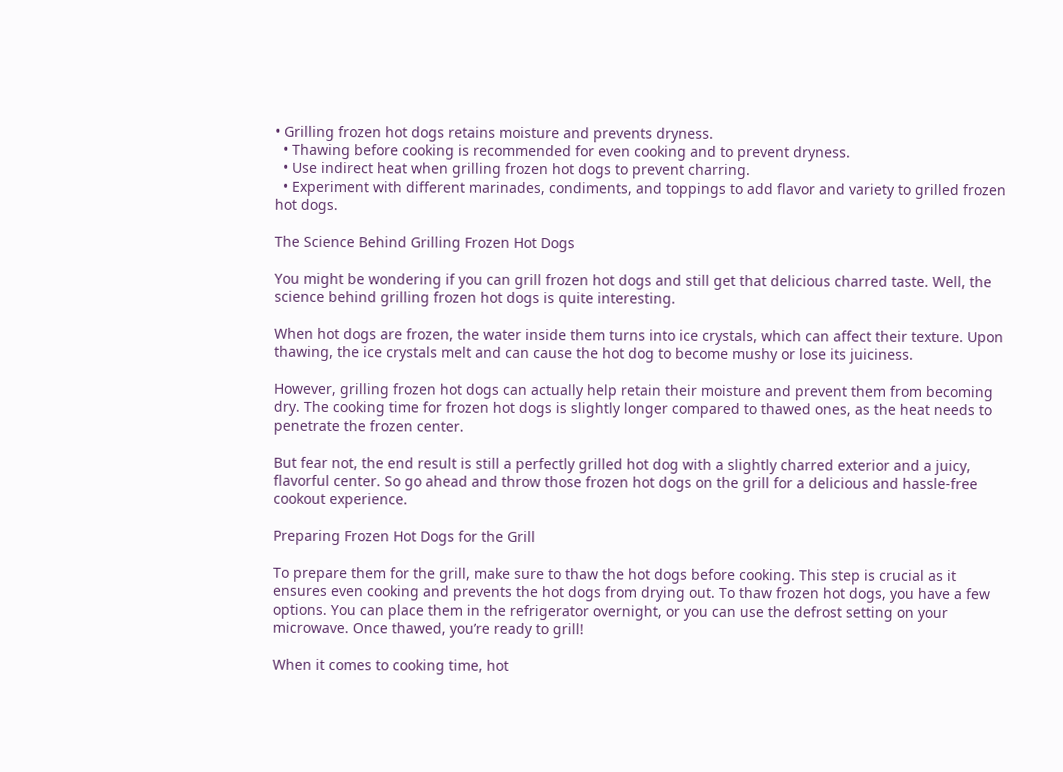• Grilling frozen hot dogs retains moisture and prevents dryness.
  • Thawing before cooking is recommended for even cooking and to prevent dryness.
  • Use indirect heat when grilling frozen hot dogs to prevent charring.
  • Experiment with different marinades, condiments, and toppings to add flavor and variety to grilled frozen hot dogs.

The Science Behind Grilling Frozen Hot Dogs

You might be wondering if you can grill frozen hot dogs and still get that delicious charred taste. Well, the science behind grilling frozen hot dogs is quite interesting.

When hot dogs are frozen, the water inside them turns into ice crystals, which can affect their texture. Upon thawing, the ice crystals melt and can cause the hot dog to become mushy or lose its juiciness.

However, grilling frozen hot dogs can actually help retain their moisture and prevent them from becoming dry. The cooking time for frozen hot dogs is slightly longer compared to thawed ones, as the heat needs to penetrate the frozen center.

But fear not, the end result is still a perfectly grilled hot dog with a slightly charred exterior and a juicy, flavorful center. So go ahead and throw those frozen hot dogs on the grill for a delicious and hassle-free cookout experience.

Preparing Frozen Hot Dogs for the Grill

To prepare them for the grill, make sure to thaw the hot dogs before cooking. This step is crucial as it ensures even cooking and prevents the hot dogs from drying out. To thaw frozen hot dogs, you have a few options. You can place them in the refrigerator overnight, or you can use the defrost setting on your microwave. Once thawed, you’re ready to grill!

When it comes to cooking time, hot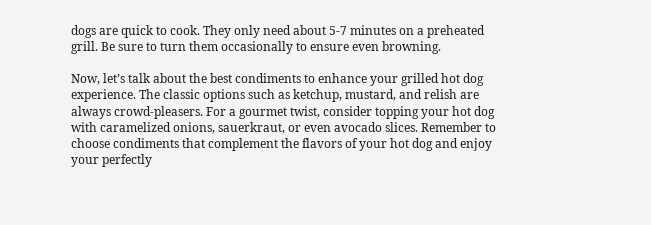dogs are quick to cook. They only need about 5-7 minutes on a preheated grill. Be sure to turn them occasionally to ensure even browning.

Now, let’s talk about the best condiments to enhance your grilled hot dog experience. The classic options such as ketchup, mustard, and relish are always crowd-pleasers. For a gourmet twist, consider topping your hot dog with caramelized onions, sauerkraut, or even avocado slices. Remember to choose condiments that complement the flavors of your hot dog and enjoy your perfectly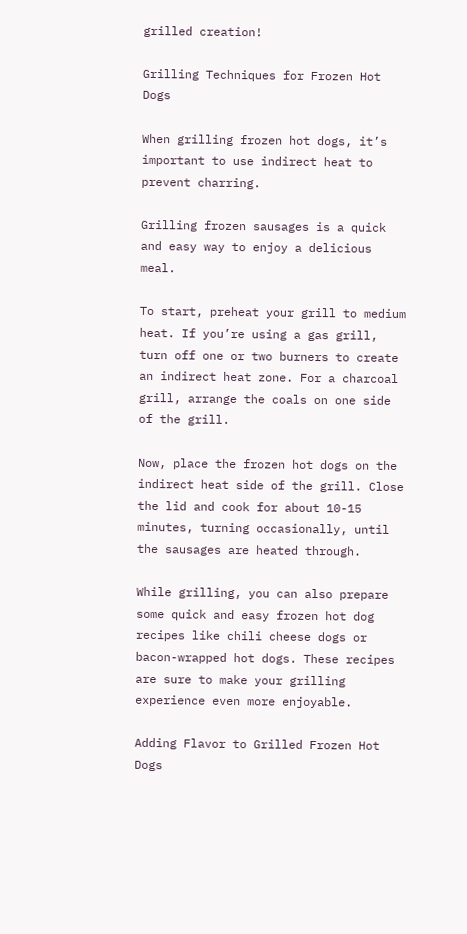grilled creation!

Grilling Techniques for Frozen Hot Dogs

When grilling frozen hot dogs, it’s important to use indirect heat to prevent charring.

Grilling frozen sausages is a quick and easy way to enjoy a delicious meal.

To start, preheat your grill to medium heat. If you’re using a gas grill, turn off one or two burners to create an indirect heat zone. For a charcoal grill, arrange the coals on one side of the grill.

Now, place the frozen hot dogs on the indirect heat side of the grill. Close the lid and cook for about 10-15 minutes, turning occasionally, until the sausages are heated through.

While grilling, you can also prepare some quick and easy frozen hot dog recipes like chili cheese dogs or bacon-wrapped hot dogs. These recipes are sure to make your grilling experience even more enjoyable.

Adding Flavor to Grilled Frozen Hot Dogs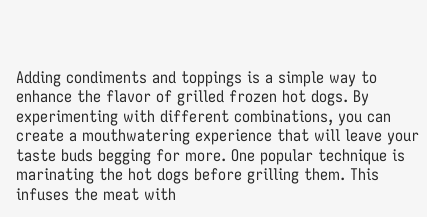Adding condiments and toppings is a simple way to enhance the flavor of grilled frozen hot dogs. By experimenting with different combinations, you can create a mouthwatering experience that will leave your taste buds begging for more. One popular technique is marinating the hot dogs before grilling them. This infuses the meat with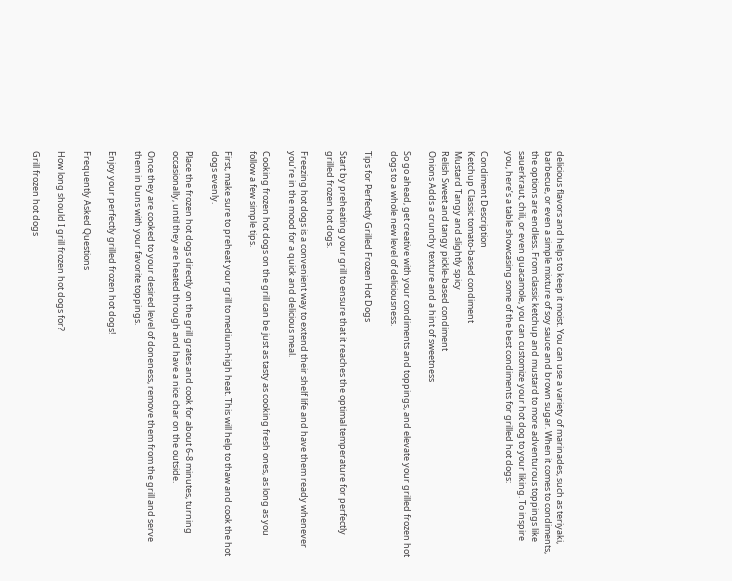delicious flavors and helps to keep it moist. You can use a variety of marinades, such as teriyaki, barbecue, or even a simple mixture of soy sauce and brown sugar. When it comes to condiments, the options are endless. From classic ketchup and mustard to more adventurous toppings like sauerkraut, chili, or even guacamole, you can customize your hot dog to your liking. To inspire you, here’s a table showcasing some of the best condiments for grilled hot dogs:

Condiment Description
Ketchup Classic tomato-based condiment
Mustard Tangy and slightly spicy
Relish Sweet and tangy pickle-based condiment
Onions Adds a crunchy texture and a hint of sweetness

So go ahead, get creative with your condiments and toppings, and elevate your grilled frozen hot dogs to a whole new level of deliciousness.

Tips for Perfectly Grilled Frozen Hot Dogs

Start by preheating your grill to ensure that it reaches the optimal temperature for perfectly grilled frozen hot dogs.

Freezing hot dogs is a convenient way to extend their shelf life and have them ready whenever you’re in the mood for a quick and delicious meal.

Cooking frozen hot dogs on the grill can be just as tasty as cooking fresh ones, as long as you follow a few simple tips.

First, make sure to preheat your grill to medium-high heat. This will help to thaw and cook the hot dogs evenly.

Place the frozen hot dogs directly on the grill grates and cook for about 6-8 minutes, turning occasionally, until they are heated through and have a nice char on the outside.

Once they are cooked to your desired level of doneness, remove them from the grill and serve them in buns with your favorite toppings.

Enjoy your perfectly grilled frozen hot dogs!

Frequently Asked Questions

How long should I grill frozen hot dogs for?

Grill frozen hot dogs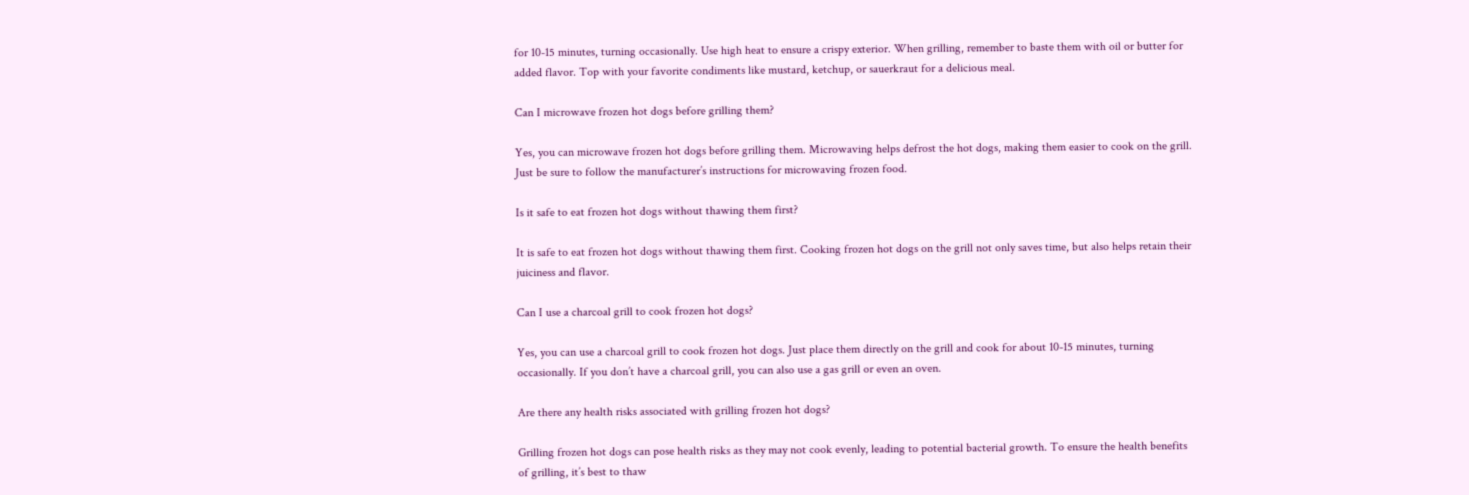for 10-15 minutes, turning occasionally. Use high heat to ensure a crispy exterior. When grilling, remember to baste them with oil or butter for added flavor. Top with your favorite condiments like mustard, ketchup, or sauerkraut for a delicious meal.

Can I microwave frozen hot dogs before grilling them?

Yes, you can microwave frozen hot dogs before grilling them. Microwaving helps defrost the hot dogs, making them easier to cook on the grill. Just be sure to follow the manufacturer’s instructions for microwaving frozen food.

Is it safe to eat frozen hot dogs without thawing them first?

It is safe to eat frozen hot dogs without thawing them first. Cooking frozen hot dogs on the grill not only saves time, but also helps retain their juiciness and flavor.

Can I use a charcoal grill to cook frozen hot dogs?

Yes, you can use a charcoal grill to cook frozen hot dogs. Just place them directly on the grill and cook for about 10-15 minutes, turning occasionally. If you don’t have a charcoal grill, you can also use a gas grill or even an oven.

Are there any health risks associated with grilling frozen hot dogs?

Grilling frozen hot dogs can pose health risks as they may not cook evenly, leading to potential bacterial growth. To ensure the health benefits of grilling, it’s best to thaw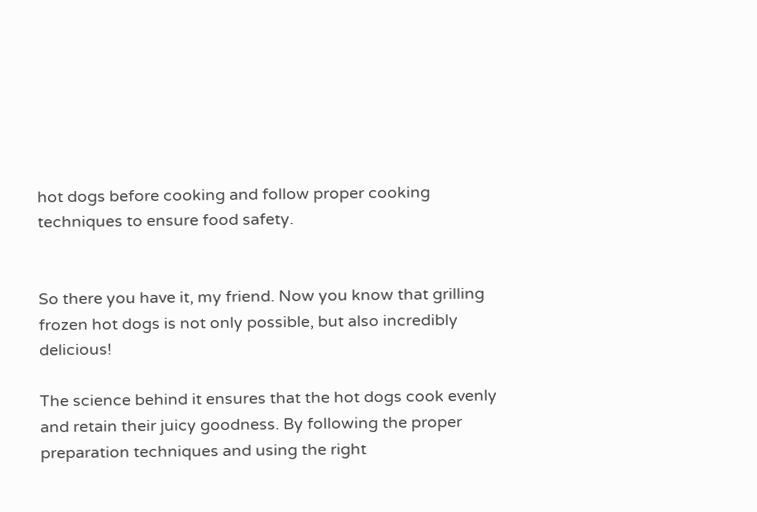hot dogs before cooking and follow proper cooking techniques to ensure food safety.


So there you have it, my friend. Now you know that grilling frozen hot dogs is not only possible, but also incredibly delicious!

The science behind it ensures that the hot dogs cook evenly and retain their juicy goodness. By following the proper preparation techniques and using the right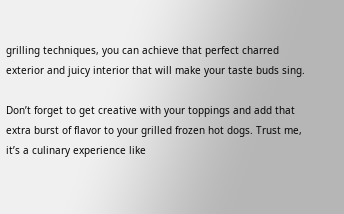grilling techniques, you can achieve that perfect charred exterior and juicy interior that will make your taste buds sing.

Don’t forget to get creative with your toppings and add that extra burst of flavor to your grilled frozen hot dogs. Trust me, it’s a culinary experience like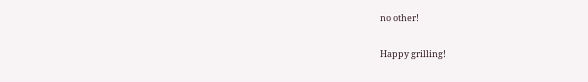no other!

Happy grilling!